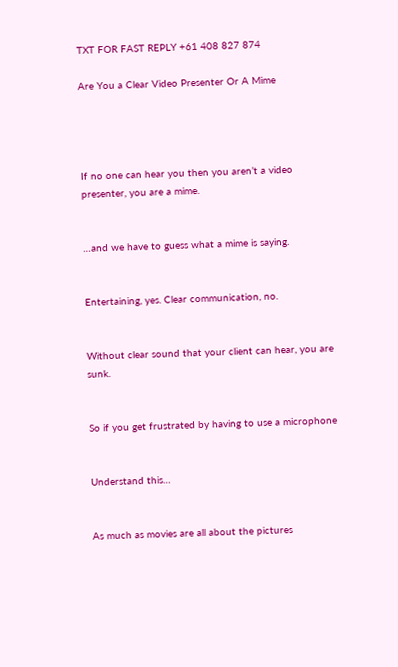TXT FOR FAST REPLY +61 408 827 874

Are You a Clear Video Presenter Or A Mime




If no one can hear you then you aren’t a video presenter, you are a mime.


…and we have to guess what a mime is saying.


Entertaining, yes. Clear communication, no.


Without clear sound that your client can hear, you are sunk.


So if you get frustrated by having to use a microphone


Understand this…


As much as movies are all about the pictures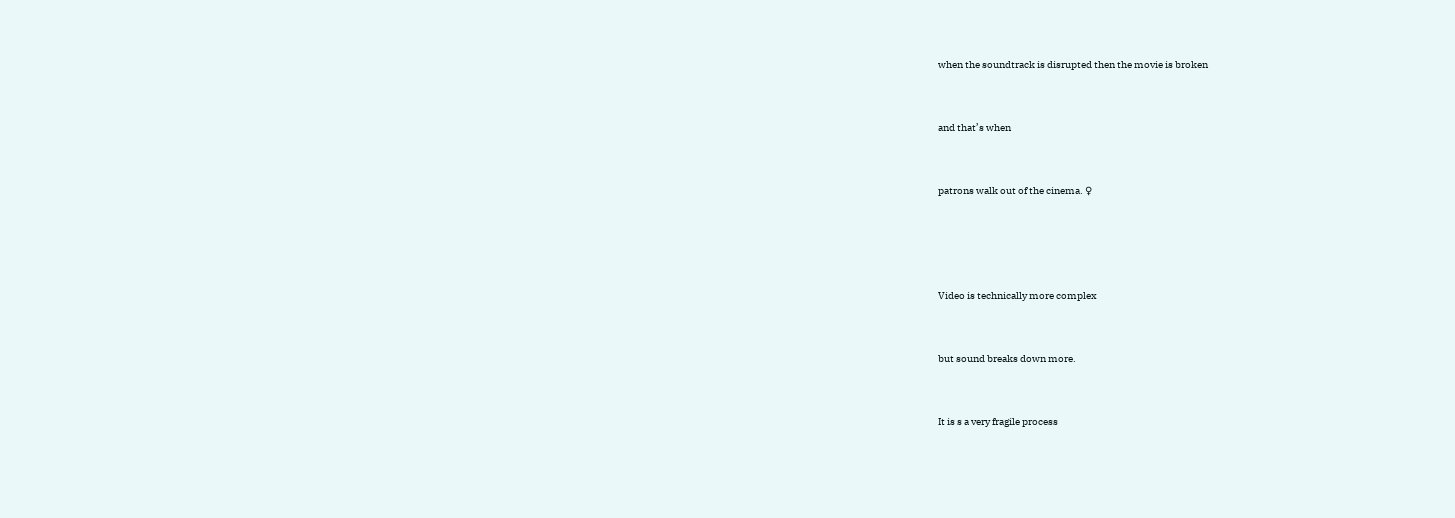when the soundtrack is disrupted then the movie is broken


and that’s when


patrons walk out of the cinema. ♀




Video is technically more complex


but sound breaks down more.


It is s a very fragile process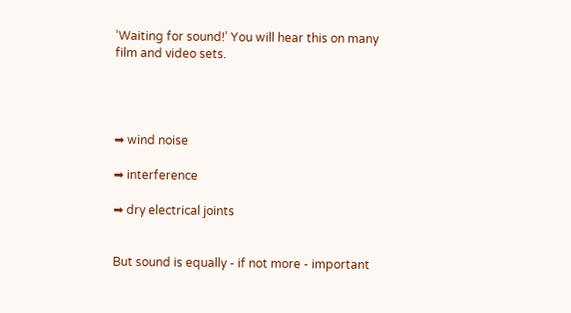‘Waiting for sound!’ You will hear this on many film and video sets.




➡ wind noise

➡ interference

➡ dry electrical joints


But sound is equally - if not more - important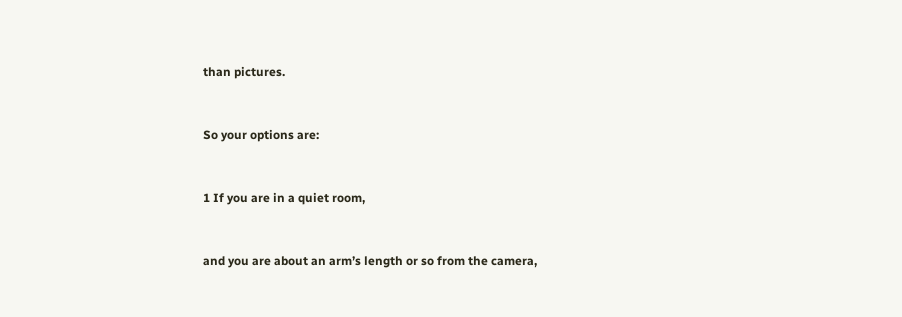than pictures.


So your options are:


1 If you are in a quiet room,


and you are about an arm’s length or so from the camera,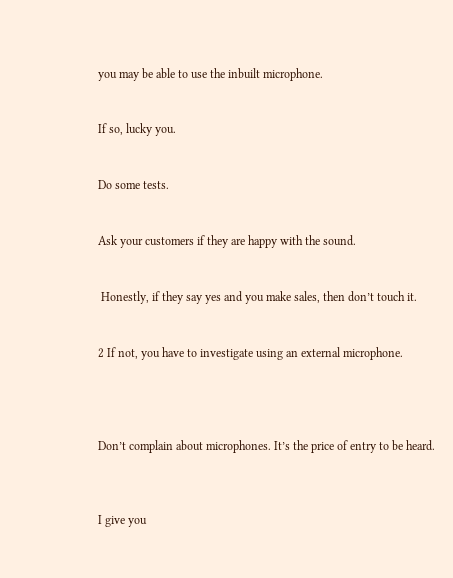you may be able to use the inbuilt microphone.


If so, lucky you.


Do some tests.


Ask your customers if they are happy with the sound.


 Honestly, if they say yes and you make sales, then don’t touch it.


2 If not, you have to investigate using an external microphone.




Don’t complain about microphones. It’s the price of entry to be heard.



I give you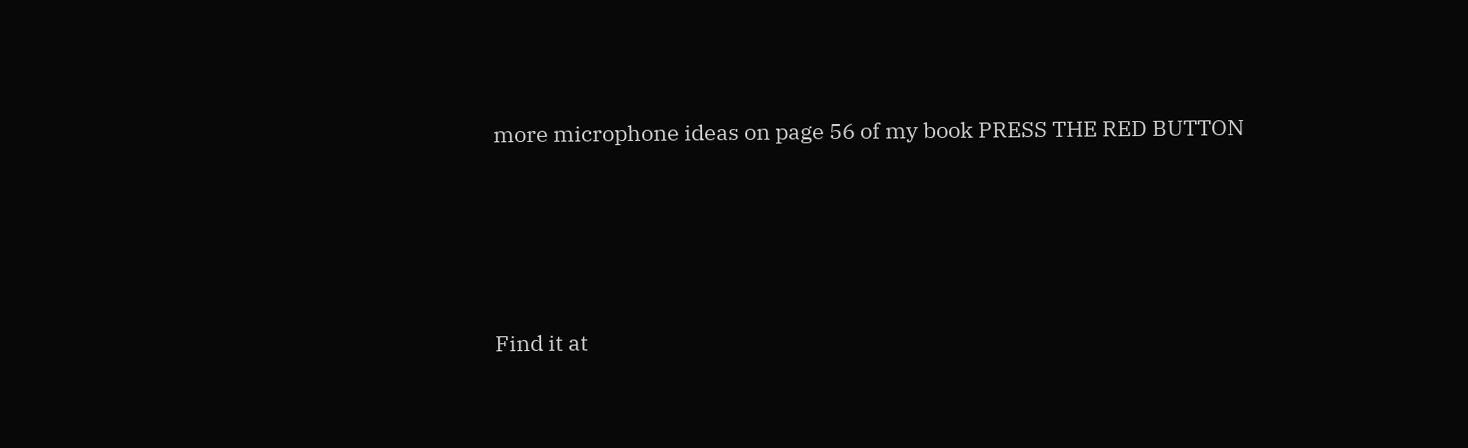more microphone ideas on page 56 of my book PRESS THE RED BUTTON




Find it at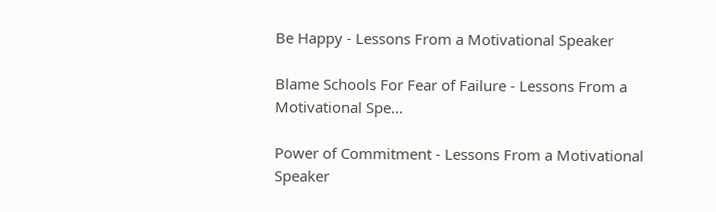Be Happy - Lessons From a Motivational Speaker

Blame Schools For Fear of Failure - Lessons From a Motivational Spe...

Power of Commitment - Lessons From a Motivational Speaker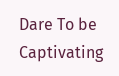Dare To be Captivating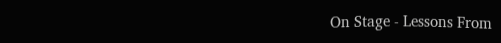On Stage - Lessons From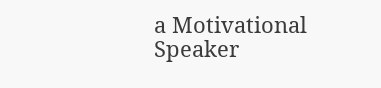a Motivational Speaker